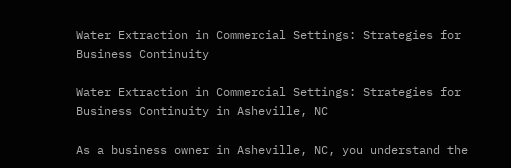Water Extraction in Commercial Settings: Strategies for Business Continuity

Water Extraction in Commercial Settings: Strategies for Business Continuity in Asheville, NC

As a business owner in Asheville, NC, you understand the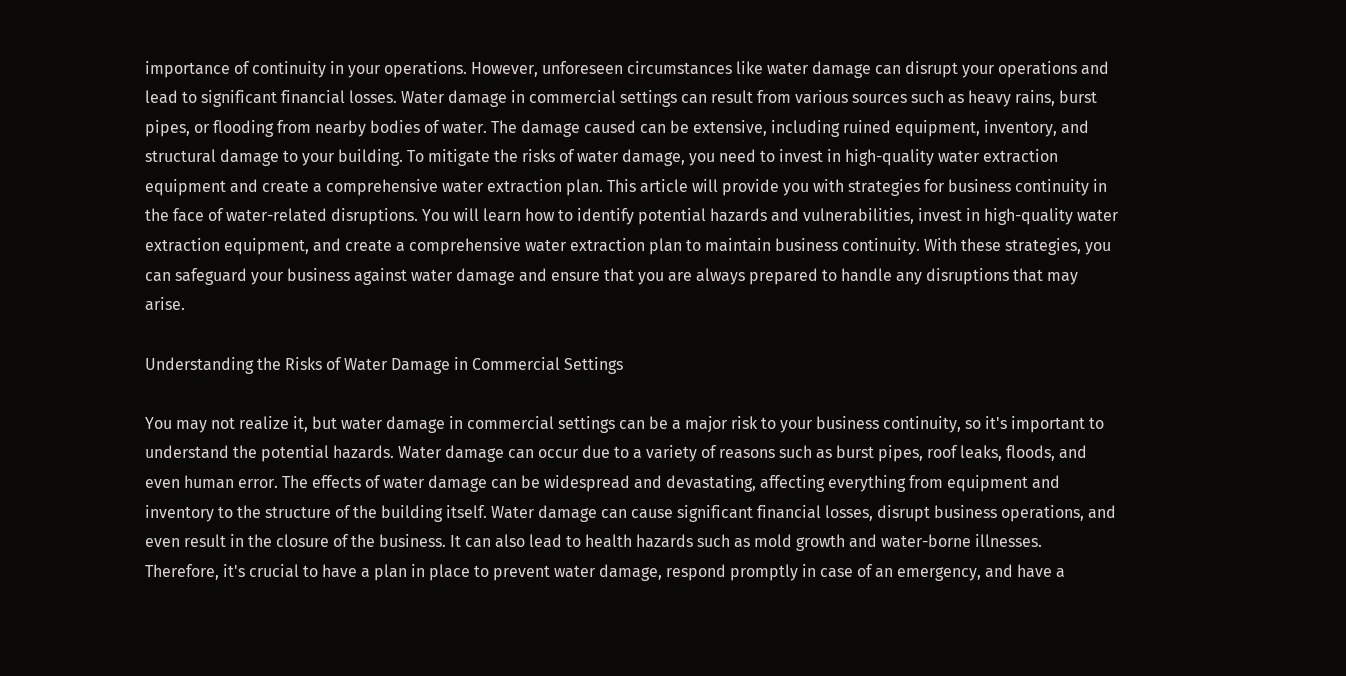importance of continuity in your operations. However, unforeseen circumstances like water damage can disrupt your operations and lead to significant financial losses. Water damage in commercial settings can result from various sources such as heavy rains, burst pipes, or flooding from nearby bodies of water. The damage caused can be extensive, including ruined equipment, inventory, and structural damage to your building. To mitigate the risks of water damage, you need to invest in high-quality water extraction equipment and create a comprehensive water extraction plan. This article will provide you with strategies for business continuity in the face of water-related disruptions. You will learn how to identify potential hazards and vulnerabilities, invest in high-quality water extraction equipment, and create a comprehensive water extraction plan to maintain business continuity. With these strategies, you can safeguard your business against water damage and ensure that you are always prepared to handle any disruptions that may arise.

Understanding the Risks of Water Damage in Commercial Settings

You may not realize it, but water damage in commercial settings can be a major risk to your business continuity, so it's important to understand the potential hazards. Water damage can occur due to a variety of reasons such as burst pipes, roof leaks, floods, and even human error. The effects of water damage can be widespread and devastating, affecting everything from equipment and inventory to the structure of the building itself. Water damage can cause significant financial losses, disrupt business operations, and even result in the closure of the business. It can also lead to health hazards such as mold growth and water-borne illnesses. Therefore, it's crucial to have a plan in place to prevent water damage, respond promptly in case of an emergency, and have a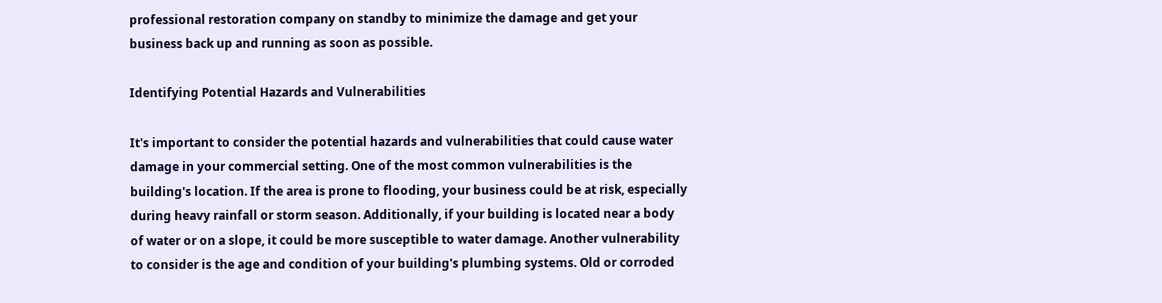professional restoration company on standby to minimize the damage and get your business back up and running as soon as possible.

Identifying Potential Hazards and Vulnerabilities

It's important to consider the potential hazards and vulnerabilities that could cause water damage in your commercial setting. One of the most common vulnerabilities is the building's location. If the area is prone to flooding, your business could be at risk, especially during heavy rainfall or storm season. Additionally, if your building is located near a body of water or on a slope, it could be more susceptible to water damage. Another vulnerability to consider is the age and condition of your building's plumbing systems. Old or corroded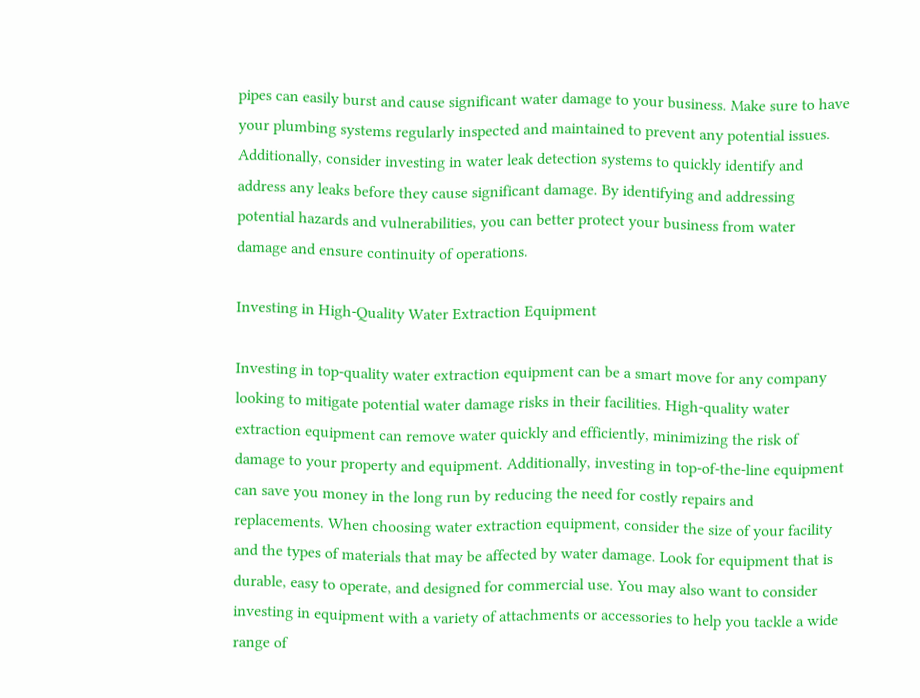pipes can easily burst and cause significant water damage to your business. Make sure to have your plumbing systems regularly inspected and maintained to prevent any potential issues. Additionally, consider investing in water leak detection systems to quickly identify and address any leaks before they cause significant damage. By identifying and addressing potential hazards and vulnerabilities, you can better protect your business from water damage and ensure continuity of operations.

Investing in High-Quality Water Extraction Equipment

Investing in top-quality water extraction equipment can be a smart move for any company looking to mitigate potential water damage risks in their facilities. High-quality water extraction equipment can remove water quickly and efficiently, minimizing the risk of damage to your property and equipment. Additionally, investing in top-of-the-line equipment can save you money in the long run by reducing the need for costly repairs and replacements. When choosing water extraction equipment, consider the size of your facility and the types of materials that may be affected by water damage. Look for equipment that is durable, easy to operate, and designed for commercial use. You may also want to consider investing in equipment with a variety of attachments or accessories to help you tackle a wide range of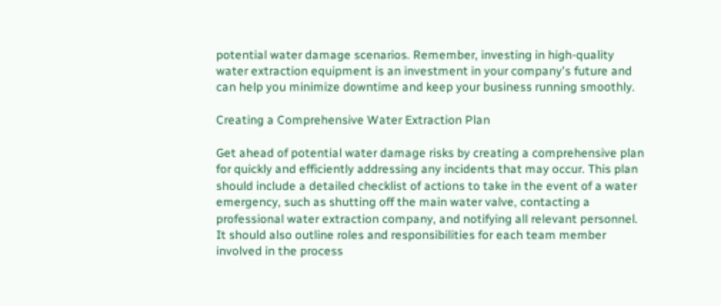potential water damage scenarios. Remember, investing in high-quality water extraction equipment is an investment in your company's future and can help you minimize downtime and keep your business running smoothly.

Creating a Comprehensive Water Extraction Plan

Get ahead of potential water damage risks by creating a comprehensive plan for quickly and efficiently addressing any incidents that may occur. This plan should include a detailed checklist of actions to take in the event of a water emergency, such as shutting off the main water valve, contacting a professional water extraction company, and notifying all relevant personnel. It should also outline roles and responsibilities for each team member involved in the process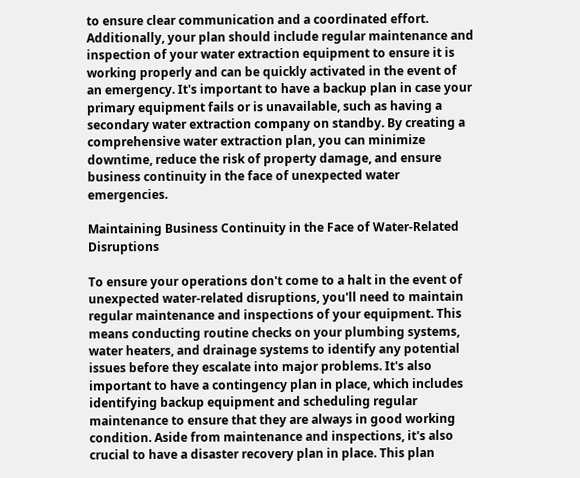to ensure clear communication and a coordinated effort. Additionally, your plan should include regular maintenance and inspection of your water extraction equipment to ensure it is working properly and can be quickly activated in the event of an emergency. It's important to have a backup plan in case your primary equipment fails or is unavailable, such as having a secondary water extraction company on standby. By creating a comprehensive water extraction plan, you can minimize downtime, reduce the risk of property damage, and ensure business continuity in the face of unexpected water emergencies.

Maintaining Business Continuity in the Face of Water-Related Disruptions

To ensure your operations don't come to a halt in the event of unexpected water-related disruptions, you'll need to maintain regular maintenance and inspections of your equipment. This means conducting routine checks on your plumbing systems, water heaters, and drainage systems to identify any potential issues before they escalate into major problems. It's also important to have a contingency plan in place, which includes identifying backup equipment and scheduling regular maintenance to ensure that they are always in good working condition. Aside from maintenance and inspections, it's also crucial to have a disaster recovery plan in place. This plan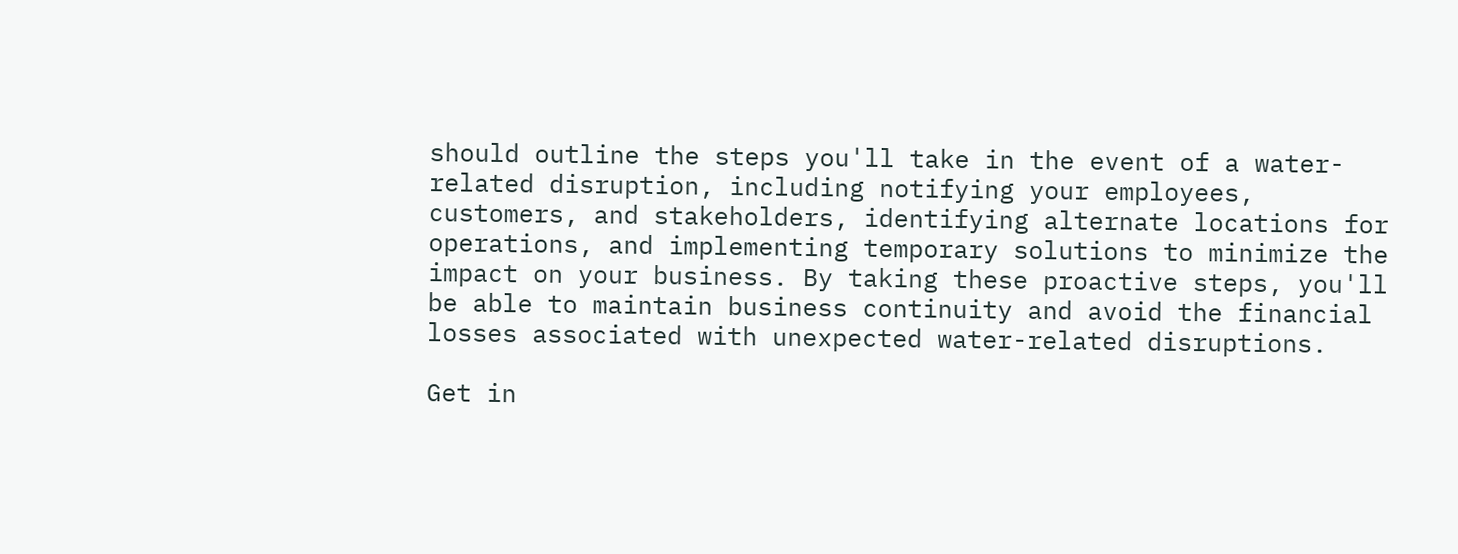should outline the steps you'll take in the event of a water-related disruption, including notifying your employees, customers, and stakeholders, identifying alternate locations for operations, and implementing temporary solutions to minimize the impact on your business. By taking these proactive steps, you'll be able to maintain business continuity and avoid the financial losses associated with unexpected water-related disruptions.

Get in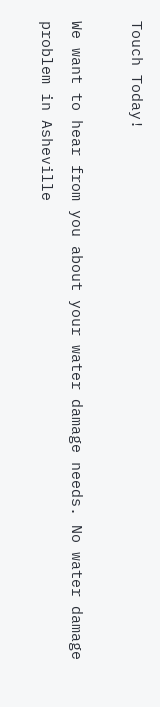Touch Today!

We want to hear from you about your water damage needs. No water damage problem in Asheville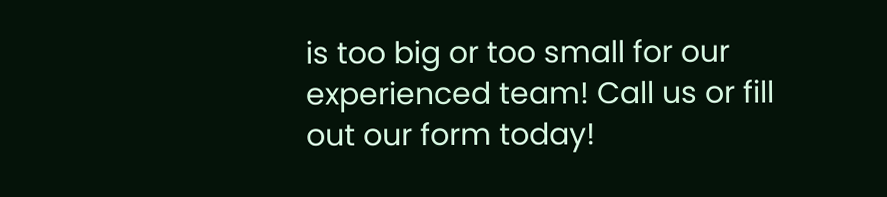is too big or too small for our experienced team! Call us or fill out our form today!